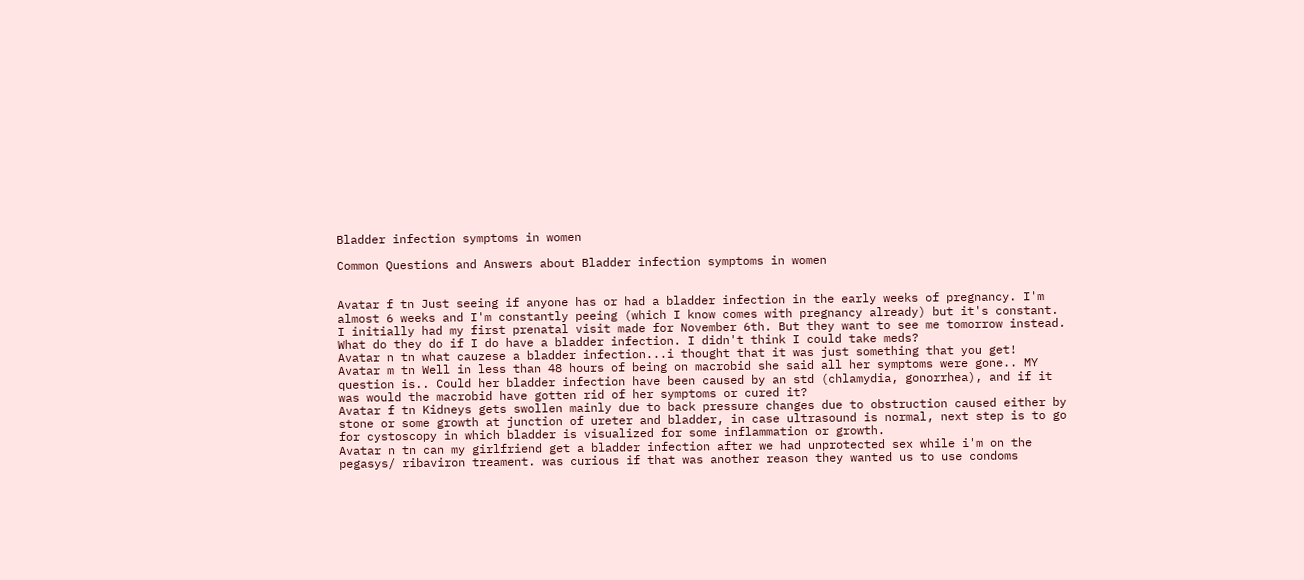Bladder infection symptoms in women

Common Questions and Answers about Bladder infection symptoms in women


Avatar f tn Just seeing if anyone has or had a bladder infection in the early weeks of pregnancy. I'm almost 6 weeks and I'm constantly peeing (which I know comes with pregnancy already) but it's constant. I initially had my first prenatal visit made for November 6th. But they want to see me tomorrow instead. What do they do if I do have a bladder infection. I didn't think I could take meds?
Avatar n tn what cauzese a bladder infection...i thought that it was just something that you get!
Avatar m tn Well in less than 48 hours of being on macrobid she said all her symptoms were gone.. MY question is.. Could her bladder infection have been caused by an std (chlamydia, gonorrhea), and if it was would the macrobid have gotten rid of her symptoms or cured it?
Avatar f tn Kidneys gets swollen mainly due to back pressure changes due to obstruction caused either by stone or some growth at junction of ureter and bladder, in case ultrasound is normal, next step is to go for cystoscopy in which bladder is visualized for some inflammation or growth.
Avatar n tn can my girlfriend get a bladder infection after we had unprotected sex while i'm on the pegasys/ ribaviron treament. was curious if that was another reason they wanted us to use condoms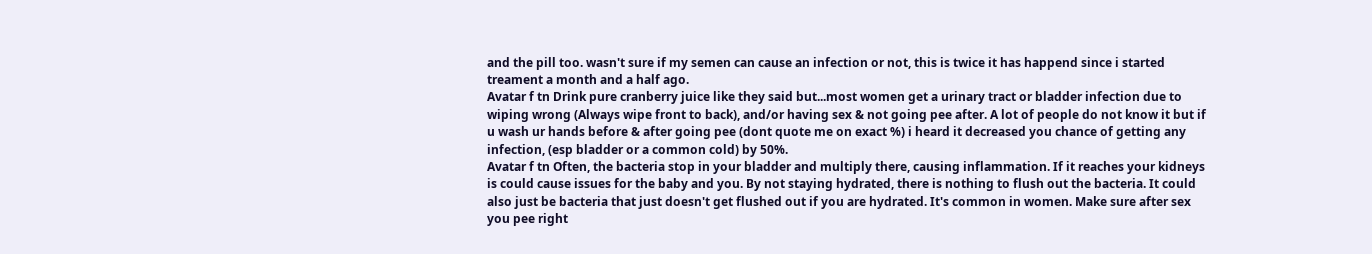and the pill too. wasn't sure if my semen can cause an infection or not, this is twice it has happend since i started treament a month and a half ago.
Avatar f tn Drink pure cranberry juice like they said but...most women get a urinary tract or bladder infection due to wiping wrong (Always wipe front to back), and/or having sex & not going pee after. A lot of people do not know it but if u wash ur hands before & after going pee (dont quote me on exact %) i heard it decreased you chance of getting any infection, (esp bladder or a common cold) by 50%.
Avatar f tn Often, the bacteria stop in your bladder and multiply there, causing inflammation. If it reaches your kidneys is could cause issues for the baby and you. By not staying hydrated, there is nothing to flush out the bacteria. It could also just be bacteria that just doesn't get flushed out if you are hydrated. It's common in women. Make sure after sex you pee right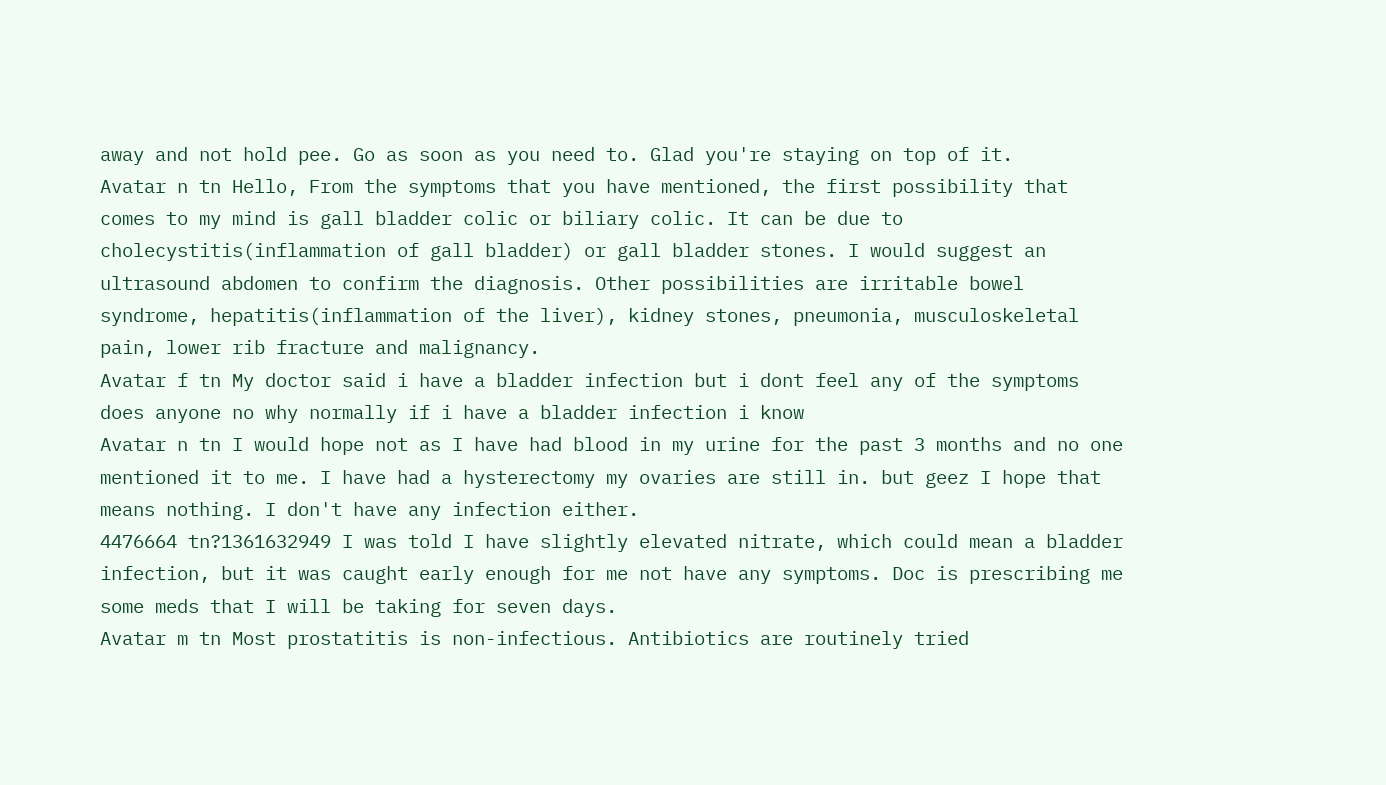away and not hold pee. Go as soon as you need to. Glad you're staying on top of it.
Avatar n tn Hello, From the symptoms that you have mentioned, the first possibility that comes to my mind is gall bladder colic or biliary colic. It can be due to cholecystitis(inflammation of gall bladder) or gall bladder stones. I would suggest an ultrasound abdomen to confirm the diagnosis. Other possibilities are irritable bowel syndrome, hepatitis(inflammation of the liver), kidney stones, pneumonia, musculoskeletal pain, lower rib fracture and malignancy.
Avatar f tn My doctor said i have a bladder infection but i dont feel any of the symptoms does anyone no why normally if i have a bladder infection i know
Avatar n tn I would hope not as I have had blood in my urine for the past 3 months and no one mentioned it to me. I have had a hysterectomy my ovaries are still in. but geez I hope that means nothing. I don't have any infection either.
4476664 tn?1361632949 I was told I have slightly elevated nitrate, which could mean a bladder infection, but it was caught early enough for me not have any symptoms. Doc is prescribing me some meds that I will be taking for seven days.
Avatar m tn Most prostatitis is non-infectious. Antibiotics are routinely tried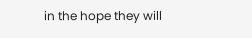in the hope they will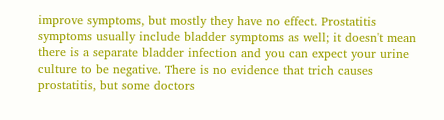improve symptoms, but mostly they have no effect. Prostatitis symptoms usually include bladder symptoms as well; it doesn't mean there is a separate bladder infection and you can expect your urine culture to be negative. There is no evidence that trich causes prostatitis, but some doctors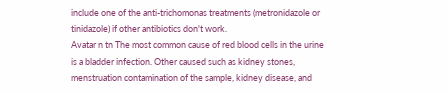include one of the anti-trichomonas treatments (metronidazole or tinidazole) if other antibiotics don't work.
Avatar n tn The most common cause of red blood cells in the urine is a bladder infection. Other caused such as kidney stones, menstruation contamination of the sample, kidney disease, and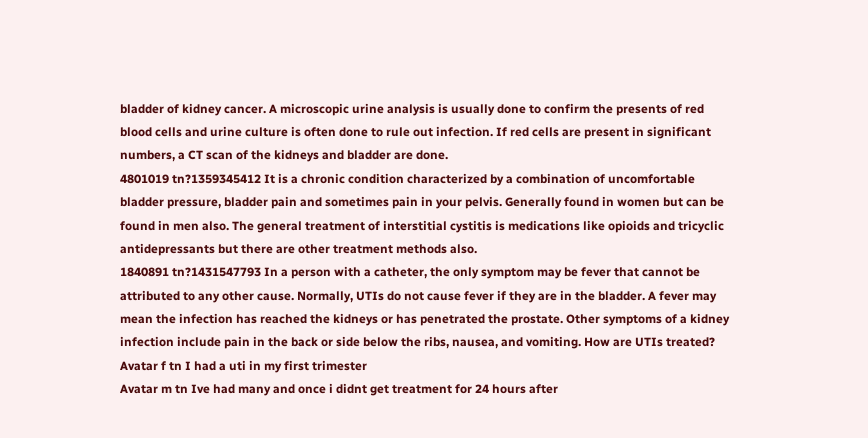bladder of kidney cancer. A microscopic urine analysis is usually done to confirm the presents of red blood cells and urine culture is often done to rule out infection. If red cells are present in significant numbers, a CT scan of the kidneys and bladder are done.
4801019 tn?1359345412 It is a chronic condition characterized by a combination of uncomfortable bladder pressure, bladder pain and sometimes pain in your pelvis. Generally found in women but can be found in men also. The general treatment of interstitial cystitis is medications like opioids and tricyclic antidepressants but there are other treatment methods also.
1840891 tn?1431547793 In a person with a catheter, the only symptom may be fever that cannot be attributed to any other cause. Normally, UTIs do not cause fever if they are in the bladder. A fever may mean the infection has reached the kidneys or has penetrated the prostate. Other symptoms of a kidney infection include pain in the back or side below the ribs, nausea, and vomiting. How are UTIs treated?
Avatar f tn I had a uti in my first trimester
Avatar m tn Ive had many and once i didnt get treatment for 24 hours after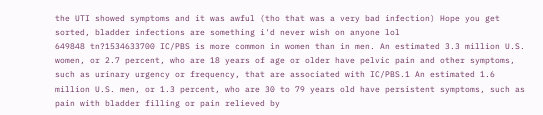the UTI showed symptoms and it was awful (tho that was a very bad infection) Hope you get sorted, bladder infections are something i'd never wish on anyone lol
649848 tn?1534633700 IC/PBS is more common in women than in men. An estimated 3.3 million U.S. women, or 2.7 percent, who are 18 years of age or older have pelvic pain and other symptoms, such as urinary urgency or frequency, that are associated with IC/PBS.1 An estimated 1.6 million U.S. men, or 1.3 percent, who are 30 to 79 years old have persistent symptoms, such as pain with bladder filling or pain relieved by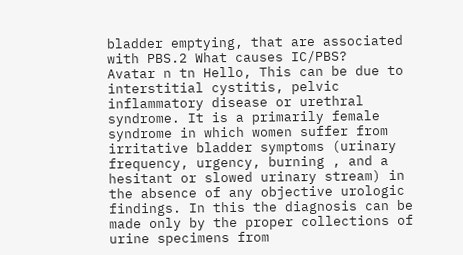bladder emptying, that are associated with PBS.2 What causes IC/PBS?
Avatar n tn Hello, This can be due to interstitial cystitis, pelvic inflammatory disease or urethral syndrome. It is a primarily female syndrome in which women suffer from irritative bladder symptoms (urinary frequency, urgency, burning , and a hesitant or slowed urinary stream) in the absence of any objective urologic findings. In this the diagnosis can be made only by the proper collections of urine specimens from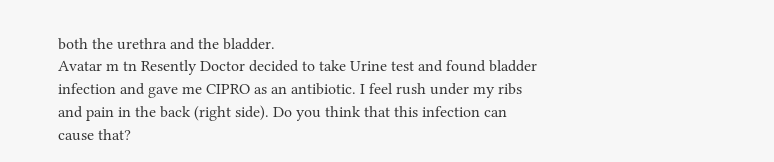both the urethra and the bladder.
Avatar m tn Resently Doctor decided to take Urine test and found bladder infection and gave me CIPRO as an antibiotic. I feel rush under my ribs and pain in the back (right side). Do you think that this infection can cause that?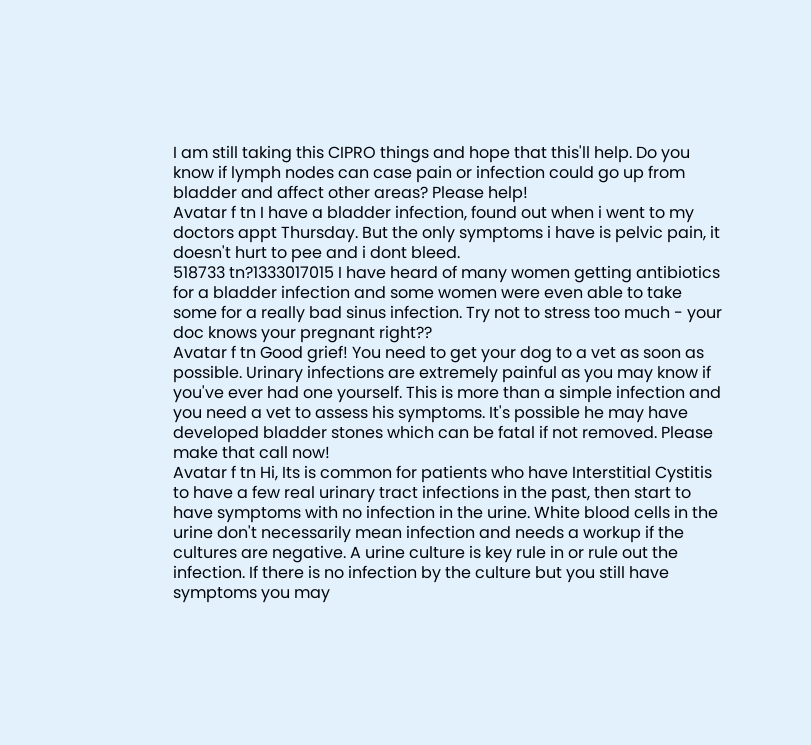I am still taking this CIPRO things and hope that this'll help. Do you know if lymph nodes can case pain or infection could go up from bladder and affect other areas? Please help!
Avatar f tn I have a bladder infection, found out when i went to my doctors appt Thursday. But the only symptoms i have is pelvic pain, it doesn't hurt to pee and i dont bleed.
518733 tn?1333017015 I have heard of many women getting antibiotics for a bladder infection and some women were even able to take some for a really bad sinus infection. Try not to stress too much - your doc knows your pregnant right??
Avatar f tn Good grief! You need to get your dog to a vet as soon as possible. Urinary infections are extremely painful as you may know if you've ever had one yourself. This is more than a simple infection and you need a vet to assess his symptoms. It's possible he may have developed bladder stones which can be fatal if not removed. Please make that call now!
Avatar f tn Hi, Its is common for patients who have Interstitial Cystitis to have a few real urinary tract infections in the past, then start to have symptoms with no infection in the urine. White blood cells in the urine don't necessarily mean infection and needs a workup if the cultures are negative. A urine culture is key rule in or rule out the infection. If there is no infection by the culture but you still have symptoms you may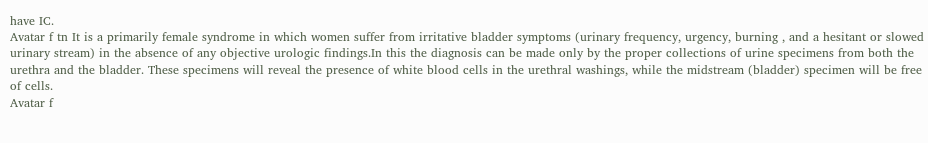have IC.
Avatar f tn It is a primarily female syndrome in which women suffer from irritative bladder symptoms (urinary frequency, urgency, burning , and a hesitant or slowed urinary stream) in the absence of any objective urologic findings.In this the diagnosis can be made only by the proper collections of urine specimens from both the urethra and the bladder. These specimens will reveal the presence of white blood cells in the urethral washings, while the midstream (bladder) specimen will be free of cells.
Avatar f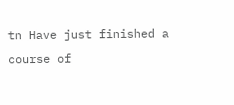tn Have just finished a course of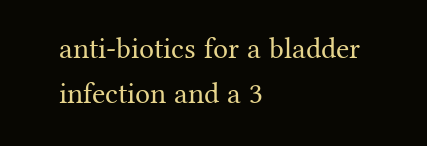anti-biotics for a bladder infection and a 3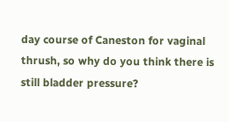day course of Caneston for vaginal thrush, so why do you think there is still bladder pressure?